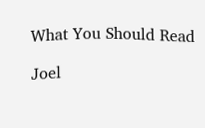What You Should Read

Joel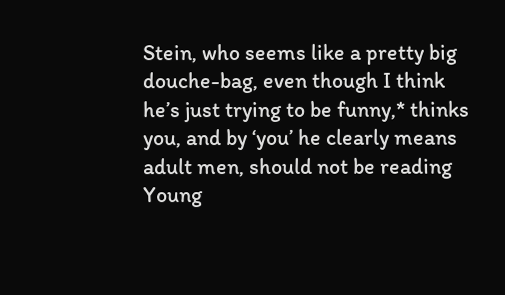Stein, who seems like a pretty big douche-bag, even though I think he’s just trying to be funny,* thinks you, and by ‘you’ he clearly means adult men, should not be reading Young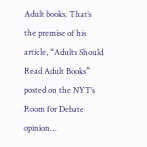Adult books. That’s the premise of his article, “Adults Should Read Adult Books” posted on the NYT’s Room for Debate opinion…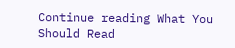Continue reading What You Should Read